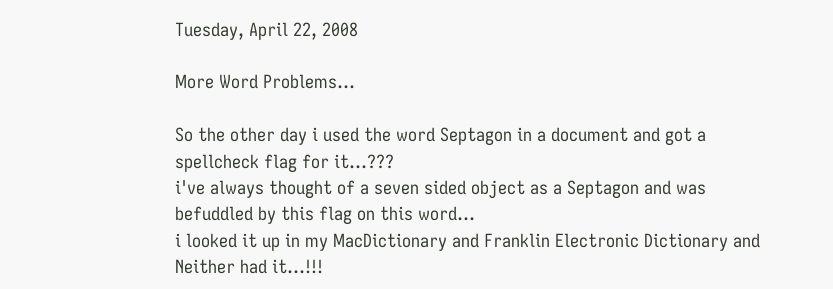Tuesday, April 22, 2008

More Word Problems...

So the other day i used the word Septagon in a document and got a spellcheck flag for it...???
i've always thought of a seven sided object as a Septagon and was befuddled by this flag on this word...
i looked it up in my MacDictionary and Franklin Electronic Dictionary and Neither had it...!!!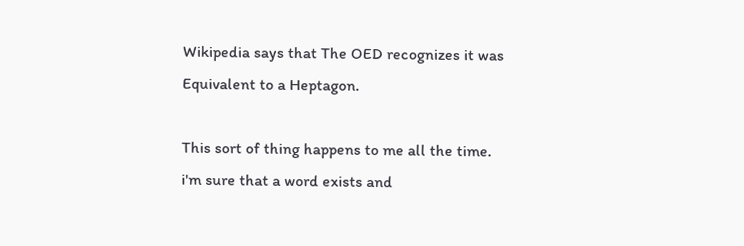Wikipedia says that The OED recognizes it was Equivalent to a Heptagon.

This sort of thing happens to me all the time.
i'm sure that a word exists and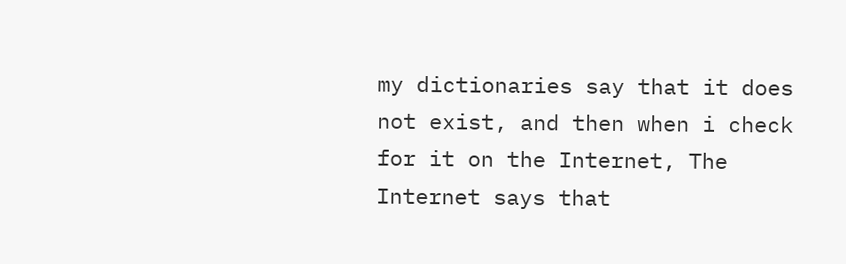my dictionaries say that it does not exist, and then when i check for it on the Internet, The Internet says that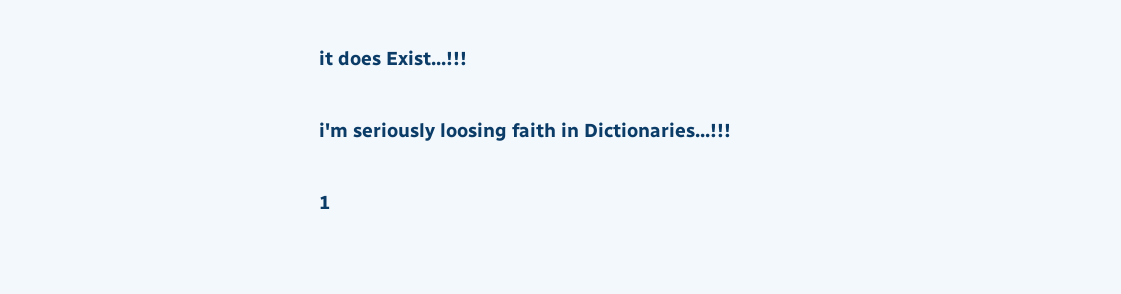it does Exist...!!!

i'm seriously loosing faith in Dictionaries...!!!

1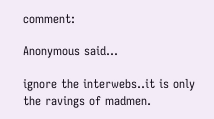comment:

Anonymous said...

ignore the interwebs..it is only the ravings of madmen.